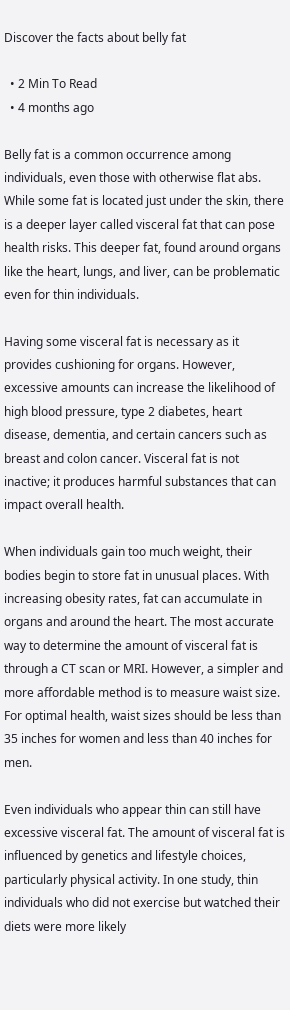Discover the facts about belly fat

  • 2 Min To Read
  • 4 months ago

Belly fat is a common occurrence among individuals, even those with otherwise flat abs. While some fat is located just under the skin, there is a deeper layer called visceral fat that can pose health risks. This deeper fat, found around organs like the heart, lungs, and liver, can be problematic even for thin individuals.

Having some visceral fat is necessary as it provides cushioning for organs. However, excessive amounts can increase the likelihood of high blood pressure, type 2 diabetes, heart disease, dementia, and certain cancers such as breast and colon cancer. Visceral fat is not inactive; it produces harmful substances that can impact overall health.

When individuals gain too much weight, their bodies begin to store fat in unusual places. With increasing obesity rates, fat can accumulate in organs and around the heart. The most accurate way to determine the amount of visceral fat is through a CT scan or MRI. However, a simpler and more affordable method is to measure waist size. For optimal health, waist sizes should be less than 35 inches for women and less than 40 inches for men.

Even individuals who appear thin can still have excessive visceral fat. The amount of visceral fat is influenced by genetics and lifestyle choices, particularly physical activity. In one study, thin individuals who did not exercise but watched their diets were more likely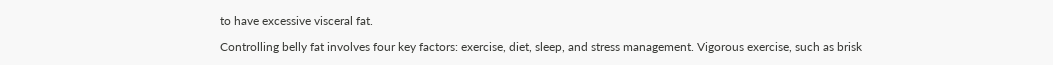to have excessive visceral fat.

Controlling belly fat involves four key factors: exercise, diet, sleep, and stress management. Vigorous exercise, such as brisk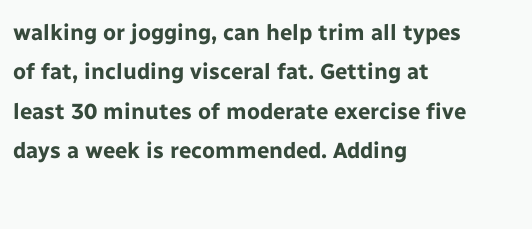walking or jogging, can help trim all types of fat, including visceral fat. Getting at least 30 minutes of moderate exercise five days a week is recommended. Adding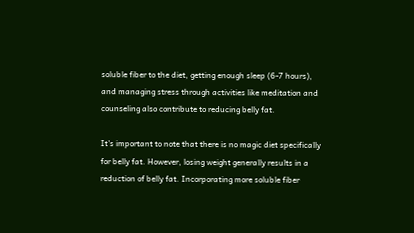soluble fiber to the diet, getting enough sleep (6-7 hours), and managing stress through activities like meditation and counseling also contribute to reducing belly fat.

It's important to note that there is no magic diet specifically for belly fat. However, losing weight generally results in a reduction of belly fat. Incorporating more soluble fiber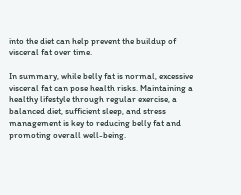into the diet can help prevent the buildup of visceral fat over time.

In summary, while belly fat is normal, excessive visceral fat can pose health risks. Maintaining a healthy lifestyle through regular exercise, a balanced diet, sufficient sleep, and stress management is key to reducing belly fat and promoting overall well-being.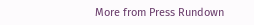More from Press Rundown